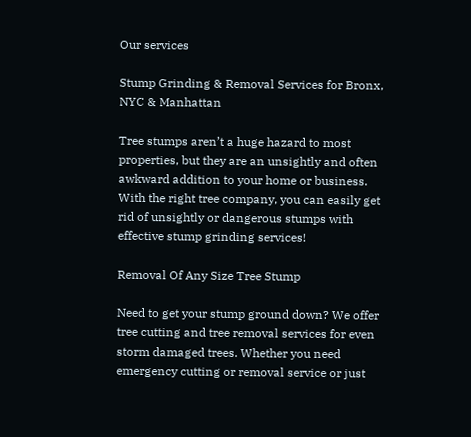Our services

Stump Grinding & Removal Services for Bronx, NYC & Manhattan

Tree stumps aren’t a huge hazard to most properties, but they are an unsightly and often awkward addition to your home or business. With the right tree company, you can easily get rid of unsightly or dangerous stumps with effective stump grinding services!

Removal Of Any Size Tree Stump

Need to get your stump ground down? We offer tree cutting and tree removal services for even storm damaged trees. Whether you need emergency cutting or removal service or just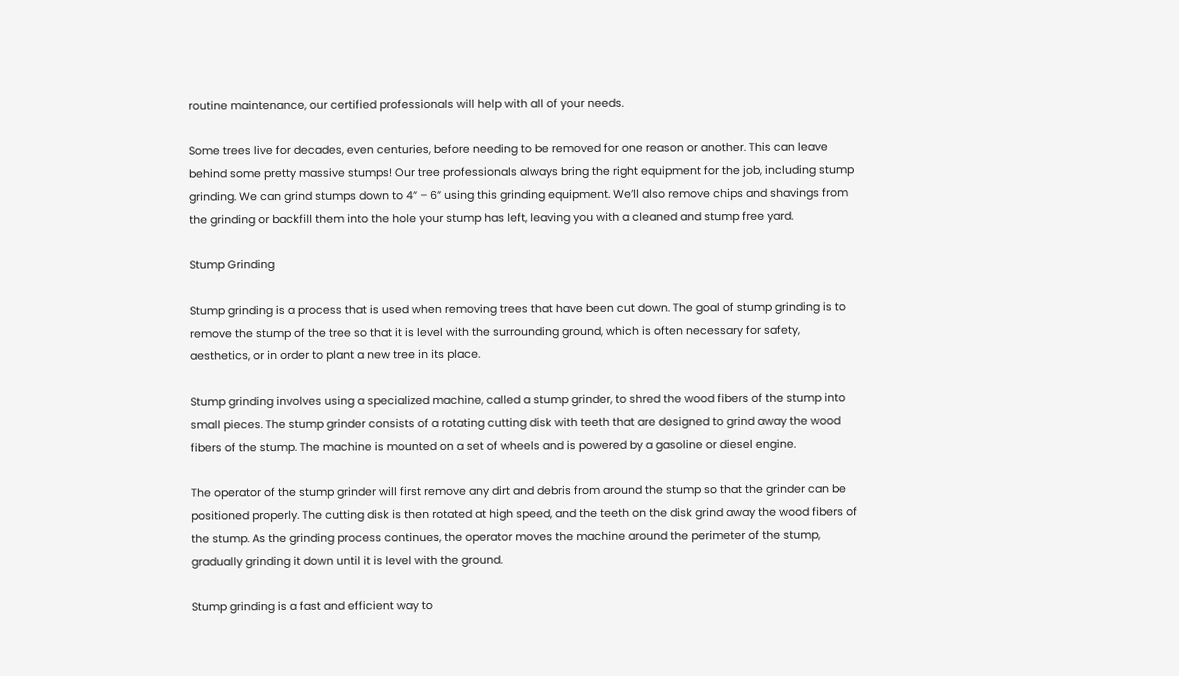routine maintenance, our certified professionals will help with all of your needs.

Some trees live for decades, even centuries, before needing to be removed for one reason or another. This can leave behind some pretty massive stumps! Our tree professionals always bring the right equipment for the job, including stump grinding. We can grind stumps down to 4” – 6” using this grinding equipment. We’ll also remove chips and shavings from the grinding or backfill them into the hole your stump has left, leaving you with a cleaned and stump free yard.

Stump Grinding

Stump grinding is a process that is used when removing trees that have been cut down. The goal of stump grinding is to remove the stump of the tree so that it is level with the surrounding ground, which is often necessary for safety, aesthetics, or in order to plant a new tree in its place.

Stump grinding involves using a specialized machine, called a stump grinder, to shred the wood fibers of the stump into small pieces. The stump grinder consists of a rotating cutting disk with teeth that are designed to grind away the wood fibers of the stump. The machine is mounted on a set of wheels and is powered by a gasoline or diesel engine.

The operator of the stump grinder will first remove any dirt and debris from around the stump so that the grinder can be positioned properly. The cutting disk is then rotated at high speed, and the teeth on the disk grind away the wood fibers of the stump. As the grinding process continues, the operator moves the machine around the perimeter of the stump, gradually grinding it down until it is level with the ground.

Stump grinding is a fast and efficient way to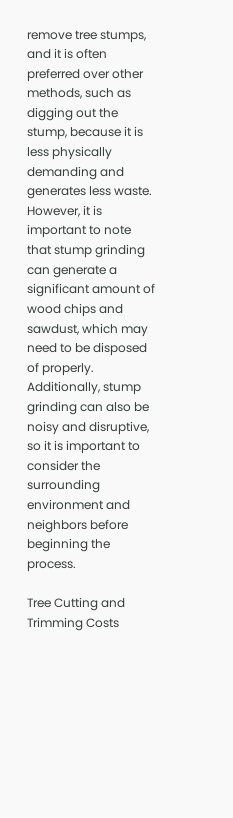remove tree stumps, and it is often preferred over other methods, such as digging out the stump, because it is less physically demanding and generates less waste. However, it is important to note that stump grinding can generate a significant amount of wood chips and sawdust, which may need to be disposed of properly. Additionally, stump grinding can also be noisy and disruptive, so it is important to consider the surrounding environment and neighbors before beginning the process.

Tree Cutting and Trimming Costs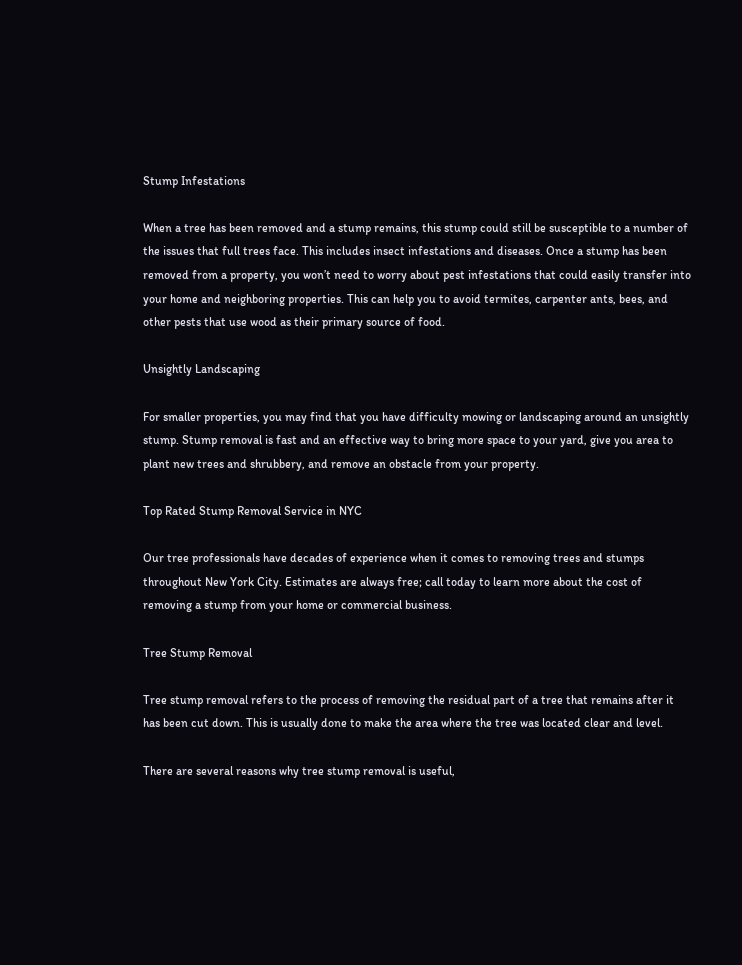Stump Infestations

When a tree has been removed and a stump remains, this stump could still be susceptible to a number of the issues that full trees face. This includes insect infestations and diseases. Once a stump has been removed from a property, you won’t need to worry about pest infestations that could easily transfer into your home and neighboring properties. This can help you to avoid termites, carpenter ants, bees, and other pests that use wood as their primary source of food.

Unsightly Landscaping

For smaller properties, you may find that you have difficulty mowing or landscaping around an unsightly stump. Stump removal is fast and an effective way to bring more space to your yard, give you area to plant new trees and shrubbery, and remove an obstacle from your property.

Top Rated Stump Removal Service in NYC

Our tree professionals have decades of experience when it comes to removing trees and stumps throughout New York City. Estimates are always free; call today to learn more about the cost of removing a stump from your home or commercial business.

Tree Stump Removal

Tree stump removal refers to the process of removing the residual part of a tree that remains after it has been cut down. This is usually done to make the area where the tree was located clear and level.

There are several reasons why tree stump removal is useful,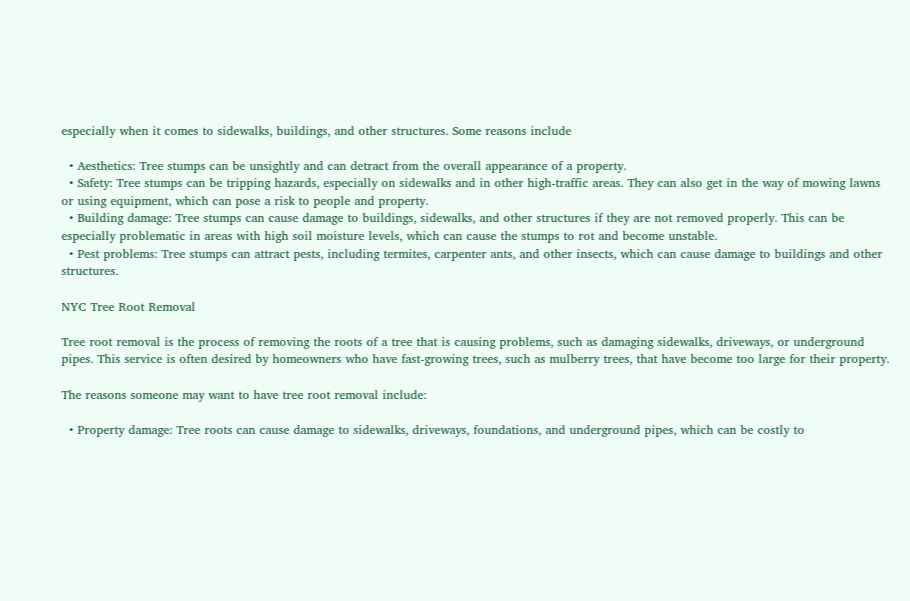especially when it comes to sidewalks, buildings, and other structures. Some reasons include

  • Aesthetics: Tree stumps can be unsightly and can detract from the overall appearance of a property.
  • Safety: Tree stumps can be tripping hazards, especially on sidewalks and in other high-traffic areas. They can also get in the way of mowing lawns or using equipment, which can pose a risk to people and property.
  • Building damage: Tree stumps can cause damage to buildings, sidewalks, and other structures if they are not removed properly. This can be especially problematic in areas with high soil moisture levels, which can cause the stumps to rot and become unstable.
  • Pest problems: Tree stumps can attract pests, including termites, carpenter ants, and other insects, which can cause damage to buildings and other structures.

NYC Tree Root Removal

Tree root removal is the process of removing the roots of a tree that is causing problems, such as damaging sidewalks, driveways, or underground pipes. This service is often desired by homeowners who have fast-growing trees, such as mulberry trees, that have become too large for their property.

The reasons someone may want to have tree root removal include:

  • Property damage: Tree roots can cause damage to sidewalks, driveways, foundations, and underground pipes, which can be costly to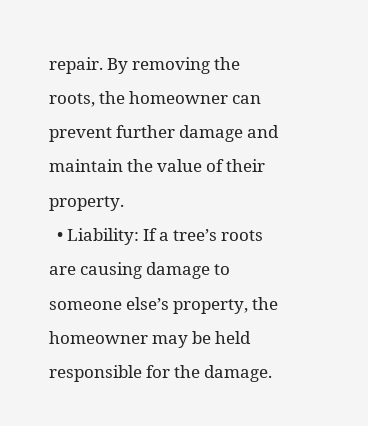repair. By removing the roots, the homeowner can prevent further damage and maintain the value of their property.
  • Liability: If a tree’s roots are causing damage to someone else’s property, the homeowner may be held responsible for the damage.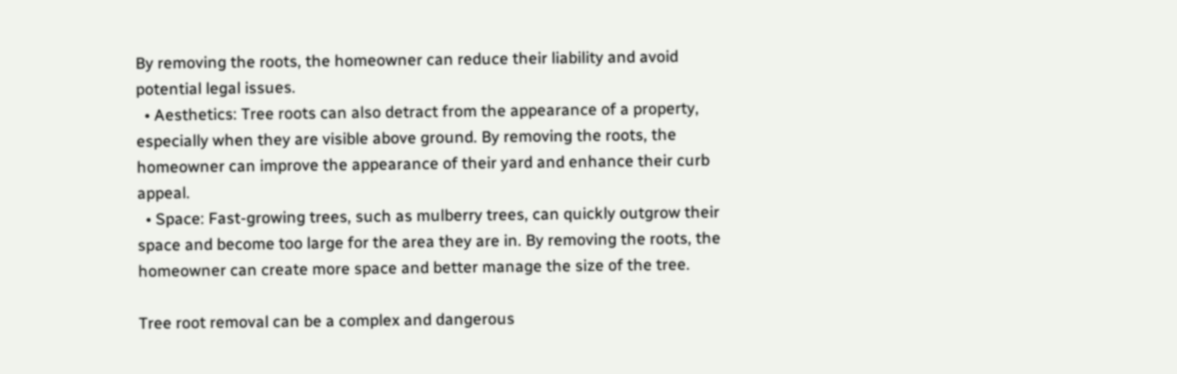By removing the roots, the homeowner can reduce their liability and avoid potential legal issues.
  • Aesthetics: Tree roots can also detract from the appearance of a property, especially when they are visible above ground. By removing the roots, the homeowner can improve the appearance of their yard and enhance their curb appeal.
  • Space: Fast-growing trees, such as mulberry trees, can quickly outgrow their space and become too large for the area they are in. By removing the roots, the homeowner can create more space and better manage the size of the tree.

Tree root removal can be a complex and dangerous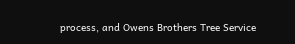process, and Owens Brothers Tree Service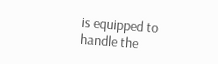is equipped to handle the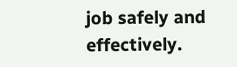job safely and effectively.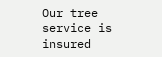Our tree service is insured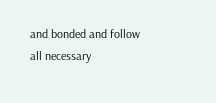and bonded and follow all necessary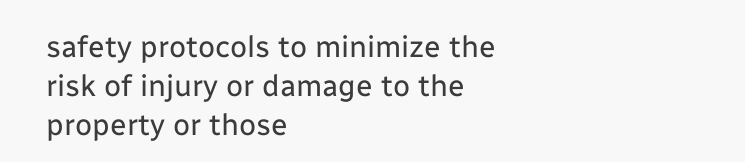safety protocols to minimize the risk of injury or damage to the property or those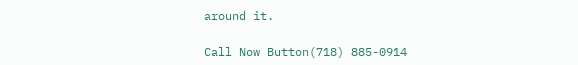around it.

Call Now Button(718) 885-0914